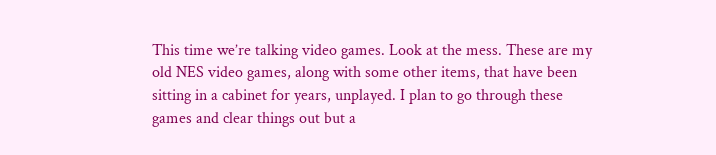This time we’re talking video games. Look at the mess. These are my old NES video games, along with some other items, that have been sitting in a cabinet for years, unplayed. I plan to go through these games and clear things out but a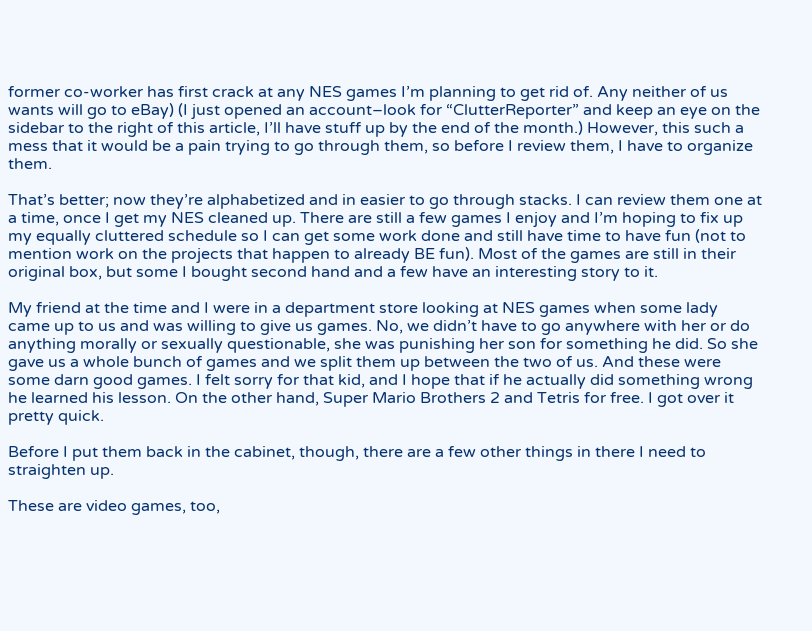former co-worker has first crack at any NES games I’m planning to get rid of. Any neither of us wants will go to eBay) (I just opened an account–look for “ClutterReporter” and keep an eye on the sidebar to the right of this article, I’ll have stuff up by the end of the month.) However, this such a mess that it would be a pain trying to go through them, so before I review them, I have to organize them.

That’s better; now they’re alphabetized and in easier to go through stacks. I can review them one at a time, once I get my NES cleaned up. There are still a few games I enjoy and I’m hoping to fix up my equally cluttered schedule so I can get some work done and still have time to have fun (not to mention work on the projects that happen to already BE fun). Most of the games are still in their original box, but some I bought second hand and a few have an interesting story to it.

My friend at the time and I were in a department store looking at NES games when some lady came up to us and was willing to give us games. No, we didn’t have to go anywhere with her or do anything morally or sexually questionable, she was punishing her son for something he did. So she gave us a whole bunch of games and we split them up between the two of us. And these were some darn good games. I felt sorry for that kid, and I hope that if he actually did something wrong he learned his lesson. On the other hand, Super Mario Brothers 2 and Tetris for free. I got over it pretty quick.

Before I put them back in the cabinet, though, there are a few other things in there I need to straighten up.

These are video games, too,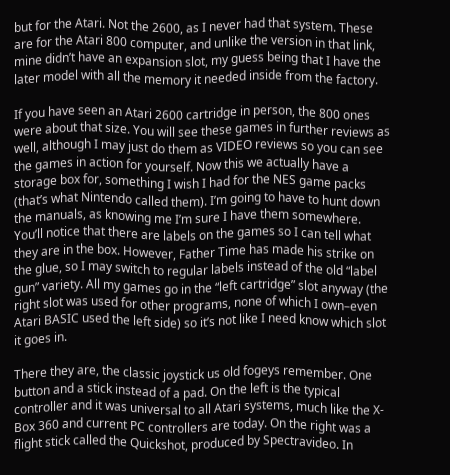but for the Atari. Not the 2600, as I never had that system. These are for the Atari 800 computer, and unlike the version in that link, mine didn’t have an expansion slot, my guess being that I have the later model with all the memory it needed inside from the factory.

If you have seen an Atari 2600 cartridge in person, the 800 ones were about that size. You will see these games in further reviews as well, although I may just do them as VIDEO reviews so you can see the games in action for yourself. Now this we actually have a storage box for, something I wish I had for the NES game packs (that’s what Nintendo called them). I’m going to have to hunt down the manuals, as knowing me I’m sure I have them somewhere. You’ll notice that there are labels on the games so I can tell what they are in the box. However, Father Time has made his strike on the glue, so I may switch to regular labels instead of the old “label gun” variety. All my games go in the “left cartridge” slot anyway (the right slot was used for other programs, none of which I own–even Atari BASIC used the left side) so it’s not like I need know which slot it goes in.

There they are, the classic joystick us old fogeys remember. One button and a stick instead of a pad. On the left is the typical controller and it was universal to all Atari systems, much like the X-Box 360 and current PC controllers are today. On the right was a flight stick called the Quickshot, produced by Spectravideo. In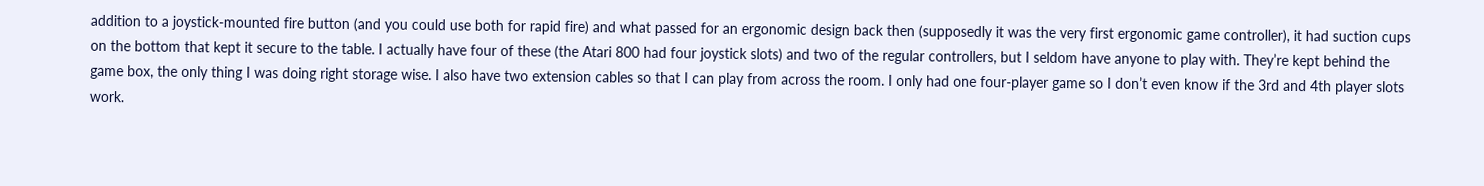addition to a joystick-mounted fire button (and you could use both for rapid fire) and what passed for an ergonomic design back then (supposedly it was the very first ergonomic game controller), it had suction cups on the bottom that kept it secure to the table. I actually have four of these (the Atari 800 had four joystick slots) and two of the regular controllers, but I seldom have anyone to play with. They’re kept behind the game box, the only thing I was doing right storage wise. I also have two extension cables so that I can play from across the room. I only had one four-player game so I don’t even know if the 3rd and 4th player slots work.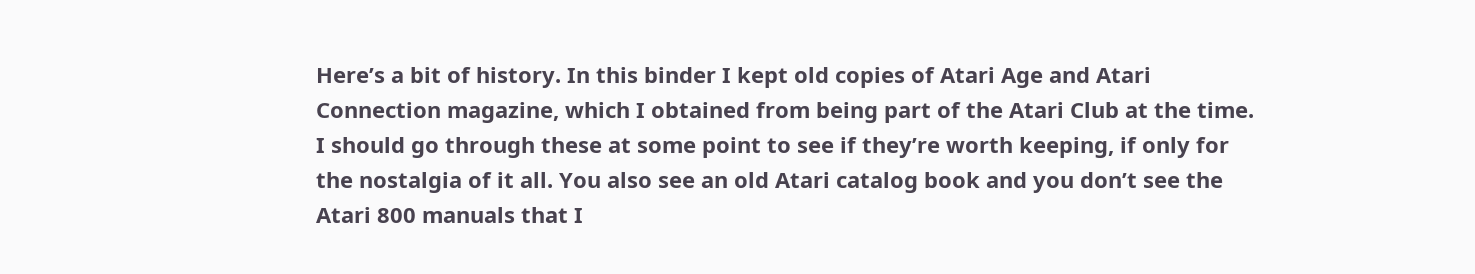Here’s a bit of history. In this binder I kept old copies of Atari Age and Atari Connection magazine, which I obtained from being part of the Atari Club at the time. I should go through these at some point to see if they’re worth keeping, if only for the nostalgia of it all. You also see an old Atari catalog book and you don’t see the Atari 800 manuals that I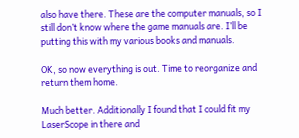also have there. These are the computer manuals, so I still don’t know where the game manuals are. I’ll be putting this with my various books and manuals.

OK, so now everything is out. Time to reorganize and return them home.

Much better. Additionally I found that I could fit my LaserScope in there and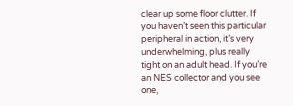clear up some floor clutter. If you haven’t seen this particular peripheral in action, it’s very underwhelming, plus really tight on an adult head. If you’re an NES collector and you see one,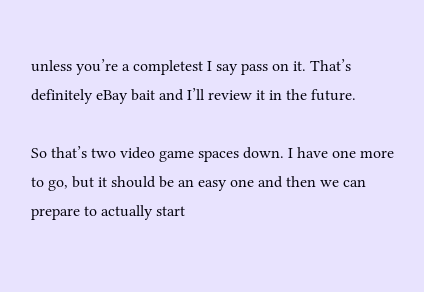unless you’re a completest I say pass on it. That’s definitely eBay bait and I’ll review it in the future.

So that’s two video game spaces down. I have one more to go, but it should be an easy one and then we can prepare to actually start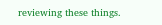reviewing these things.